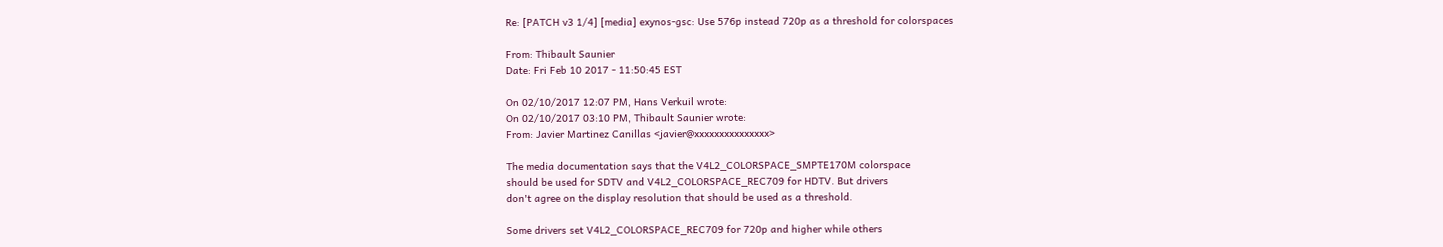Re: [PATCH v3 1/4] [media] exynos-gsc: Use 576p instead 720p as a threshold for colorspaces

From: Thibault Saunier
Date: Fri Feb 10 2017 - 11:50:45 EST

On 02/10/2017 12:07 PM, Hans Verkuil wrote:
On 02/10/2017 03:10 PM, Thibault Saunier wrote:
From: Javier Martinez Canillas <javier@xxxxxxxxxxxxxxx>

The media documentation says that the V4L2_COLORSPACE_SMPTE170M colorspace
should be used for SDTV and V4L2_COLORSPACE_REC709 for HDTV. But drivers
don't agree on the display resolution that should be used as a threshold.

Some drivers set V4L2_COLORSPACE_REC709 for 720p and higher while others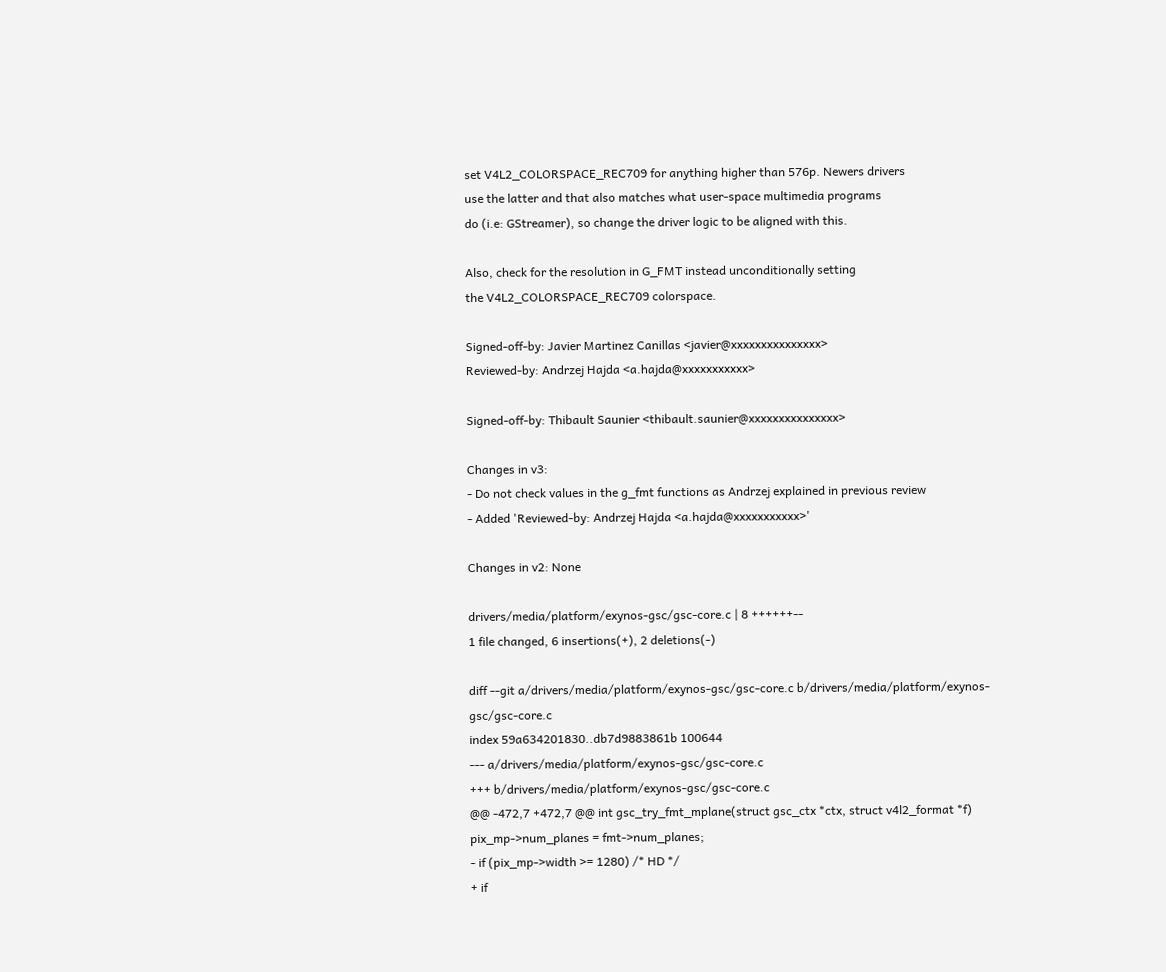set V4L2_COLORSPACE_REC709 for anything higher than 576p. Newers drivers
use the latter and that also matches what user-space multimedia programs
do (i.e: GStreamer), so change the driver logic to be aligned with this.

Also, check for the resolution in G_FMT instead unconditionally setting
the V4L2_COLORSPACE_REC709 colorspace.

Signed-off-by: Javier Martinez Canillas <javier@xxxxxxxxxxxxxxx>
Reviewed-by: Andrzej Hajda <a.hajda@xxxxxxxxxxx>

Signed-off-by: Thibault Saunier <thibault.saunier@xxxxxxxxxxxxxxx>

Changes in v3:
- Do not check values in the g_fmt functions as Andrzej explained in previous review
- Added 'Reviewed-by: Andrzej Hajda <a.hajda@xxxxxxxxxxx>'

Changes in v2: None

drivers/media/platform/exynos-gsc/gsc-core.c | 8 ++++++--
1 file changed, 6 insertions(+), 2 deletions(-)

diff --git a/drivers/media/platform/exynos-gsc/gsc-core.c b/drivers/media/platform/exynos-gsc/gsc-core.c
index 59a634201830..db7d9883861b 100644
--- a/drivers/media/platform/exynos-gsc/gsc-core.c
+++ b/drivers/media/platform/exynos-gsc/gsc-core.c
@@ -472,7 +472,7 @@ int gsc_try_fmt_mplane(struct gsc_ctx *ctx, struct v4l2_format *f)
pix_mp->num_planes = fmt->num_planes;
- if (pix_mp->width >= 1280) /* HD */
+ if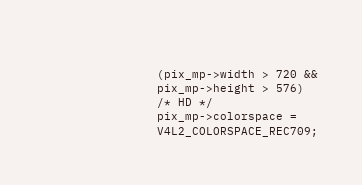(pix_mp->width > 720 && pix_mp->height > 576) /* HD */
pix_mp->colorspace = V4L2_COLORSPACE_REC709;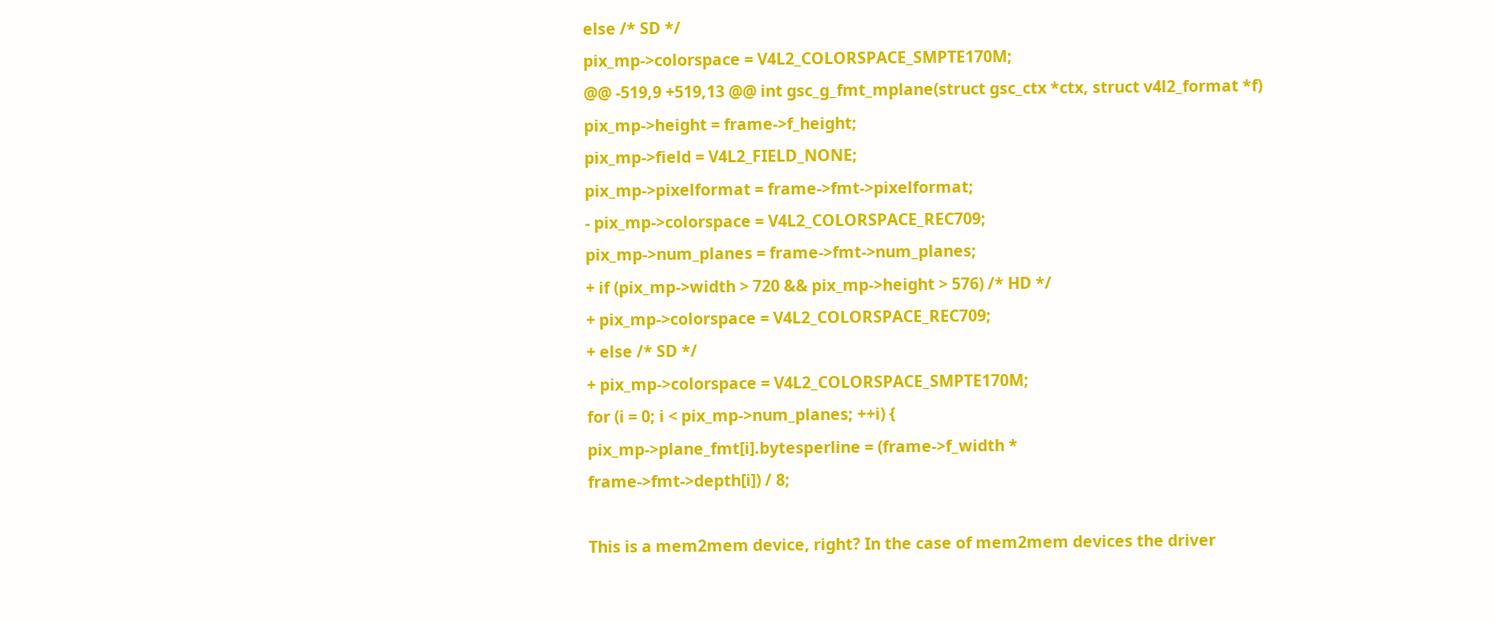else /* SD */
pix_mp->colorspace = V4L2_COLORSPACE_SMPTE170M;
@@ -519,9 +519,13 @@ int gsc_g_fmt_mplane(struct gsc_ctx *ctx, struct v4l2_format *f)
pix_mp->height = frame->f_height;
pix_mp->field = V4L2_FIELD_NONE;
pix_mp->pixelformat = frame->fmt->pixelformat;
- pix_mp->colorspace = V4L2_COLORSPACE_REC709;
pix_mp->num_planes = frame->fmt->num_planes;
+ if (pix_mp->width > 720 && pix_mp->height > 576) /* HD */
+ pix_mp->colorspace = V4L2_COLORSPACE_REC709;
+ else /* SD */
+ pix_mp->colorspace = V4L2_COLORSPACE_SMPTE170M;
for (i = 0; i < pix_mp->num_planes; ++i) {
pix_mp->plane_fmt[i].bytesperline = (frame->f_width *
frame->fmt->depth[i]) / 8;

This is a mem2mem device, right? In the case of mem2mem devices the driver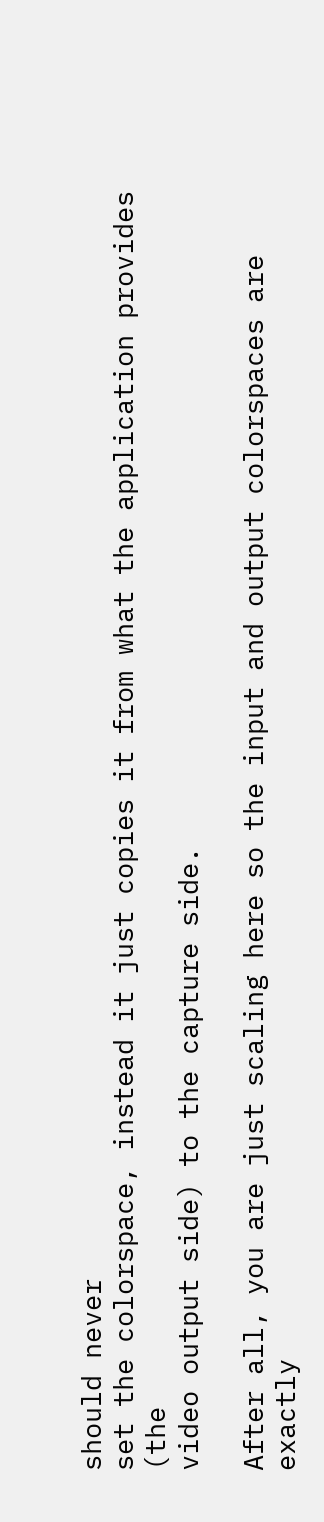should never
set the colorspace, instead it just copies it from what the application provides (the
video output side) to the capture side.

After all, you are just scaling here so the input and output colorspaces are
exactly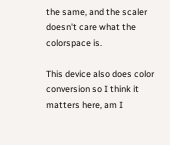the same, and the scaler doesn't care what the colorspace is.

This device also does color conversion so I think it matters here, am I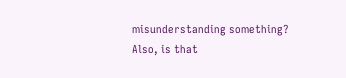misunderstanding something?
Also, is that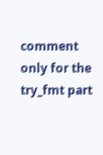comment only for the try_fmt part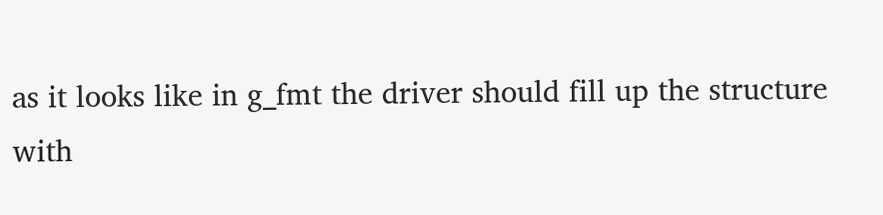as it looks like in g_fmt the driver should fill up the structure
with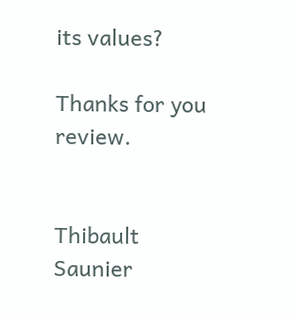its values?

Thanks for you review.


Thibault Saunier